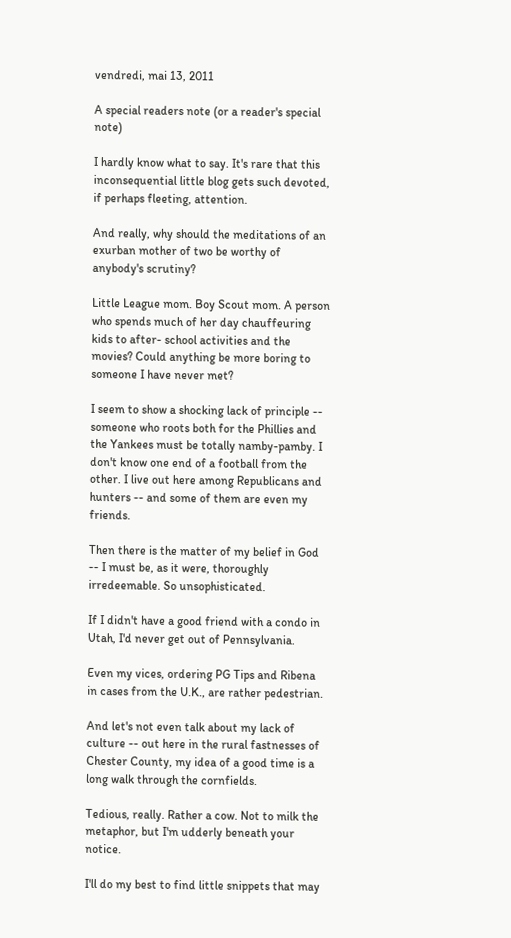vendredi, mai 13, 2011

A special readers note (or a reader's special note)

I hardly know what to say. It's rare that this inconsequential little blog gets such devoted, if perhaps fleeting, attention.

And really, why should the meditations of an exurban mother of two be worthy of anybody's scrutiny?

Little League mom. Boy Scout mom. A person who spends much of her day chauffeuring kids to after- school activities and the movies? Could anything be more boring to someone I have never met?

I seem to show a shocking lack of principle -- someone who roots both for the Phillies and the Yankees must be totally namby-pamby. I don't know one end of a football from the other. I live out here among Republicans and hunters -- and some of them are even my friends.

Then there is the matter of my belief in God -- I must be, as it were, thoroughly irredeemable. So unsophisticated.

If I didn't have a good friend with a condo in Utah, I'd never get out of Pennsylvania.

Even my vices, ordering PG Tips and Ribena in cases from the U.K., are rather pedestrian.

And let's not even talk about my lack of culture -- out here in the rural fastnesses of Chester County, my idea of a good time is a long walk through the cornfields.

Tedious, really. Rather a cow. Not to milk the metaphor, but I'm udderly beneath your notice.

I'll do my best to find little snippets that may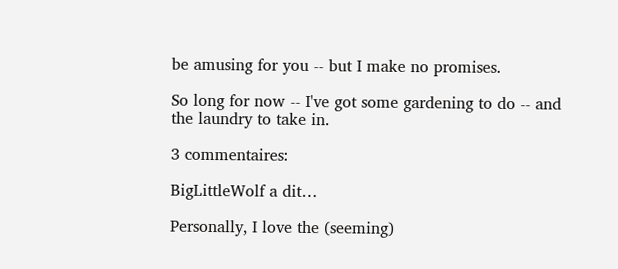be amusing for you -- but I make no promises.

So long for now -- I've got some gardening to do -- and the laundry to take in.

3 commentaires:

BigLittleWolf a dit…

Personally, I love the (seeming)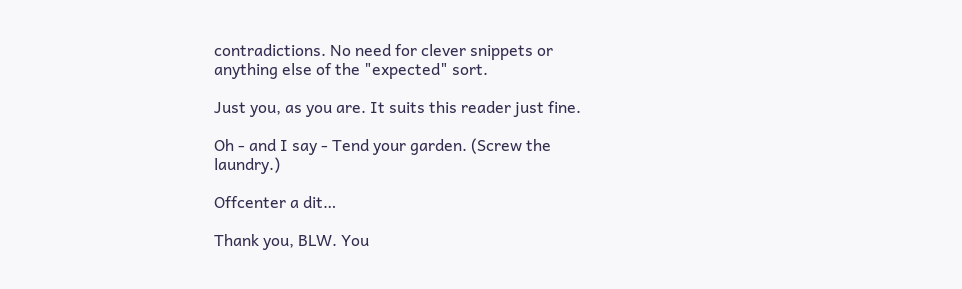contradictions. No need for clever snippets or anything else of the "expected" sort.

Just you, as you are. It suits this reader just fine.

Oh - and I say - Tend your garden. (Screw the laundry.)

Offcenter a dit…

Thank you, BLW. You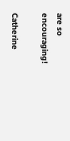are so encouraging!

Catherine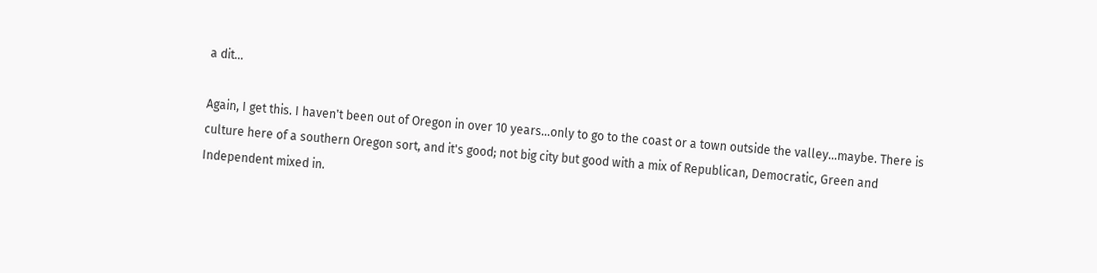a dit…

Again, I get this. I haven't been out of Oregon in over 10 years...only to go to the coast or a town outside the valley...maybe. There is culture here of a southern Oregon sort, and it's good; not big city but good with a mix of Republican, Democratic, Green and Independent mixed in.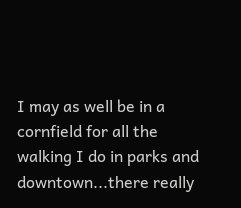I may as well be in a cornfield for all the walking I do in parks and downtown...there really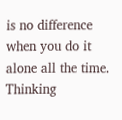is no difference when you do it alone all the time. Thinking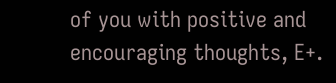of you with positive and encouraging thoughts, E+.